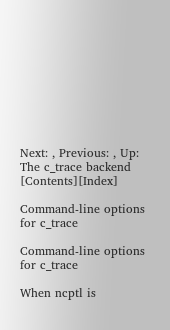Next: , Previous: , Up: The c_trace backend   [Contents][Index]

Command-line options for c_trace

Command-line options for c_trace

When ncptl is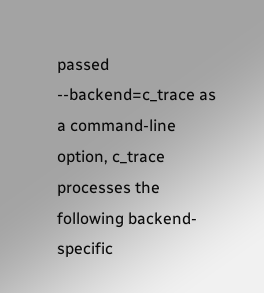passed --backend=c_trace as a command-line option, c_trace processes the following backend-specific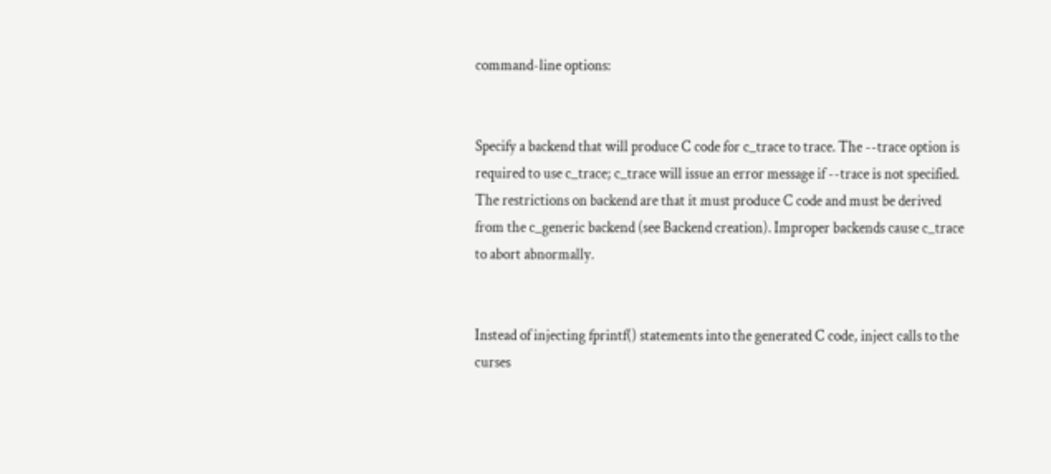command-line options:


Specify a backend that will produce C code for c_trace to trace. The --trace option is required to use c_trace; c_trace will issue an error message if --trace is not specified. The restrictions on backend are that it must produce C code and must be derived from the c_generic backend (see Backend creation). Improper backends cause c_trace to abort abnormally.


Instead of injecting fprintf() statements into the generated C code, inject calls to the curses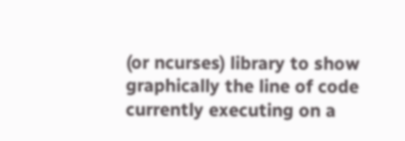(or ncurses) library to show graphically the line of code currently executing on a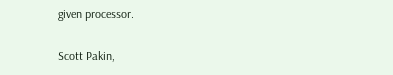given processor.

Scott Pakin,